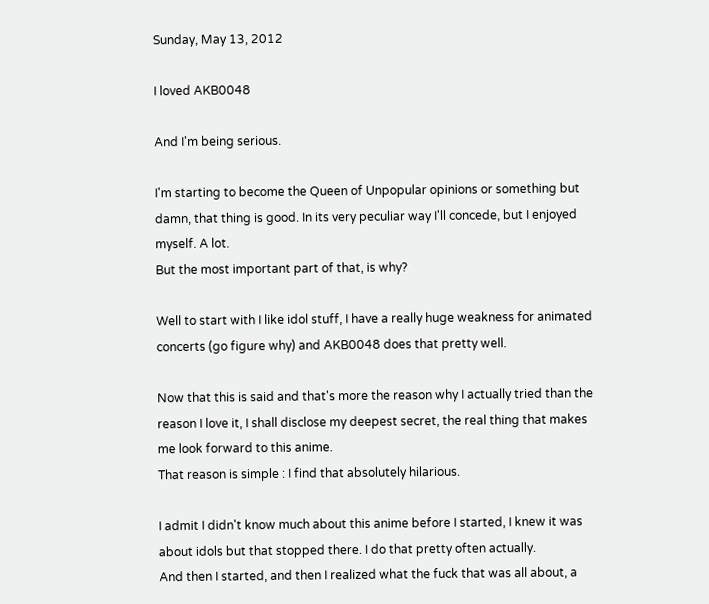Sunday, May 13, 2012

I loved AKB0048

And I'm being serious.

I'm starting to become the Queen of Unpopular opinions or something but damn, that thing is good. In its very peculiar way I'll concede, but I enjoyed myself. A lot.
But the most important part of that, is why?

Well to start with I like idol stuff, I have a really huge weakness for animated concerts (go figure why) and AKB0048 does that pretty well.

Now that this is said and that's more the reason why I actually tried than the reason I love it, I shall disclose my deepest secret, the real thing that makes me look forward to this anime.
That reason is simple : I find that absolutely hilarious.

I admit I didn't know much about this anime before I started, I knew it was about idols but that stopped there. I do that pretty often actually.
And then I started, and then I realized what the fuck that was all about, a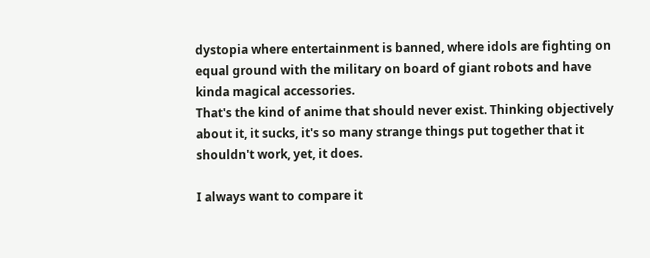dystopia where entertainment is banned, where idols are fighting on equal ground with the military on board of giant robots and have kinda magical accessories.
That's the kind of anime that should never exist. Thinking objectively about it, it sucks, it's so many strange things put together that it shouldn't work, yet, it does.

I always want to compare it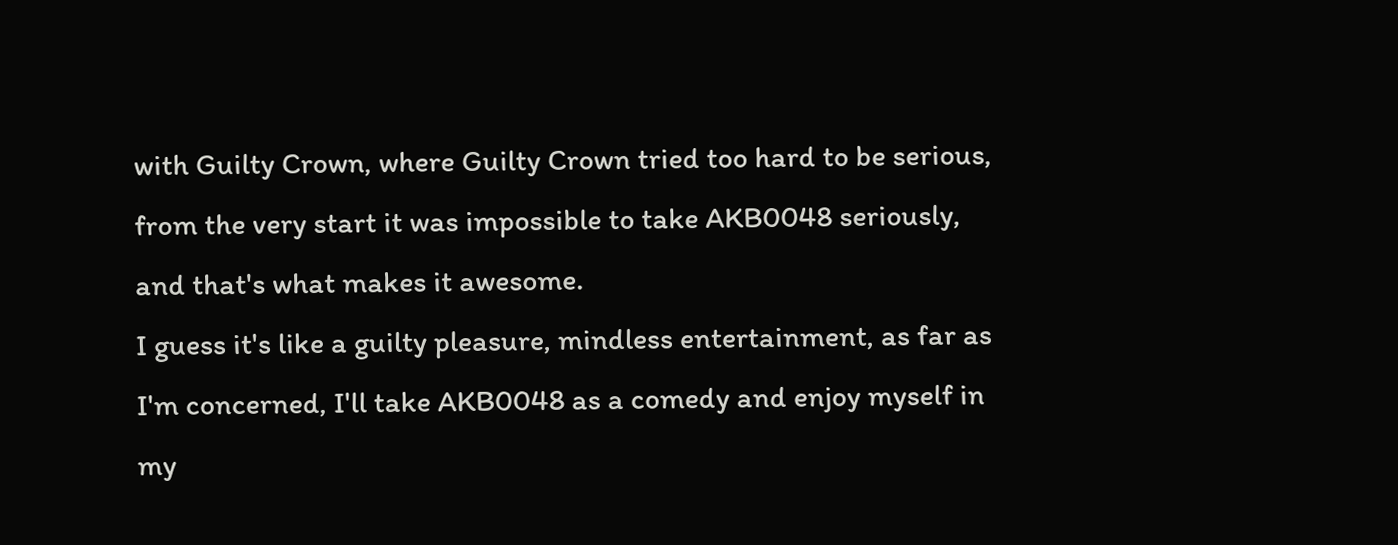with Guilty Crown, where Guilty Crown tried too hard to be serious, from the very start it was impossible to take AKB0048 seriously, and that's what makes it awesome.
I guess it's like a guilty pleasure, mindless entertainment, as far as I'm concerned, I'll take AKB0048 as a comedy and enjoy myself in my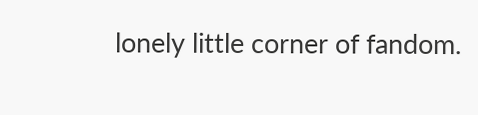lonely little corner of fandom.